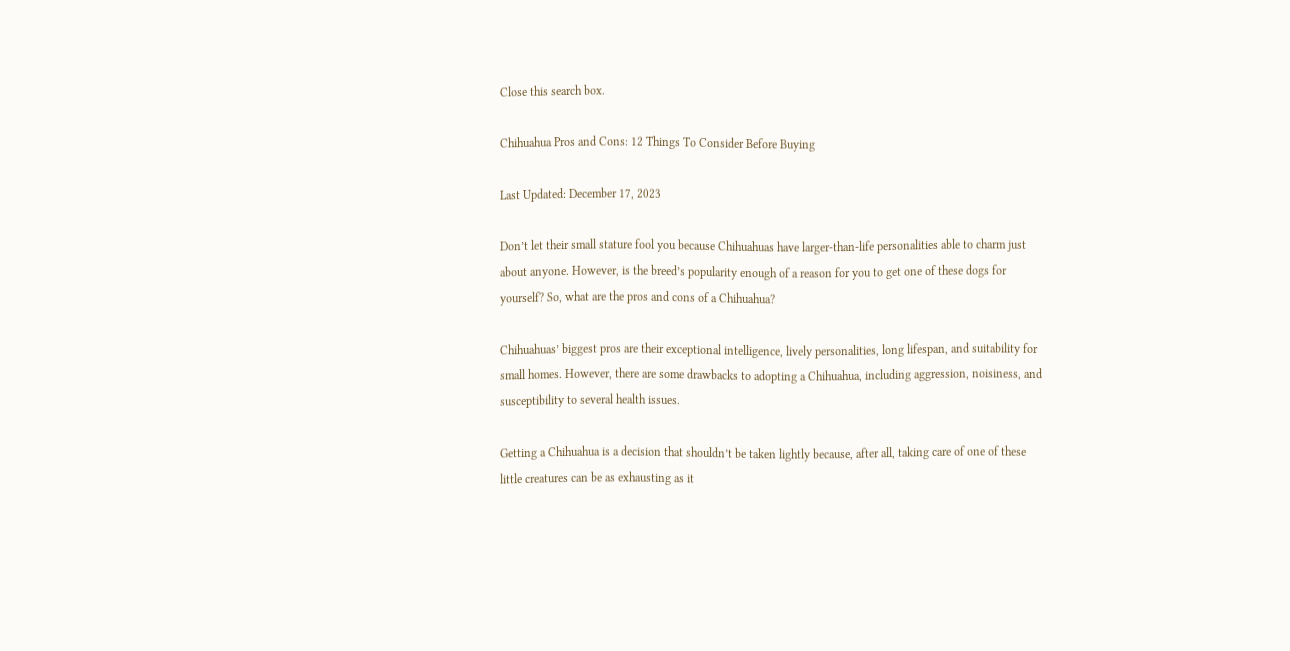Close this search box.

Chihuahua Pros and Cons: 12 Things To Consider Before Buying

Last Updated: December 17, 2023

Don’t let their small stature fool you because Chihuahuas have larger-than-life personalities able to charm just about anyone. However, is the breed’s popularity enough of a reason for you to get one of these dogs for yourself? So, what are the pros and cons of a Chihuahua?

Chihuahuas’ biggest pros are their exceptional intelligence, lively personalities, long lifespan, and suitability for small homes. However, there are some drawbacks to adopting a Chihuahua, including aggression, noisiness, and susceptibility to several health issues.

Getting a Chihuahua is a decision that shouldn’t be taken lightly because, after all, taking care of one of these little creatures can be as exhausting as it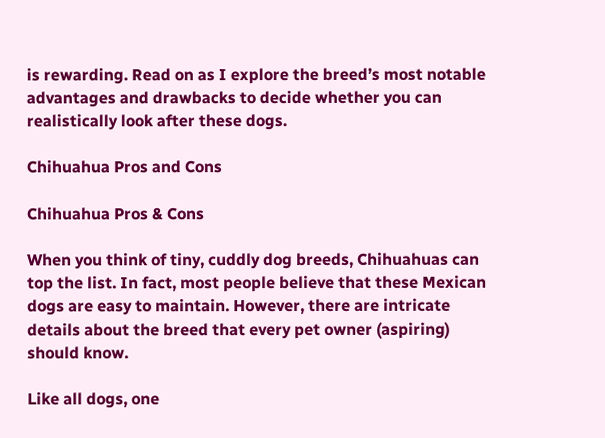is rewarding. Read on as I explore the breed’s most notable advantages and drawbacks to decide whether you can realistically look after these dogs.

Chihuahua Pros and Cons

Chihuahua Pros & Cons

When you think of tiny, cuddly dog breeds, Chihuahuas can top the list. In fact, most people believe that these Mexican dogs are easy to maintain. However, there are intricate details about the breed that every pet owner (aspiring) should know.

Like all dogs, one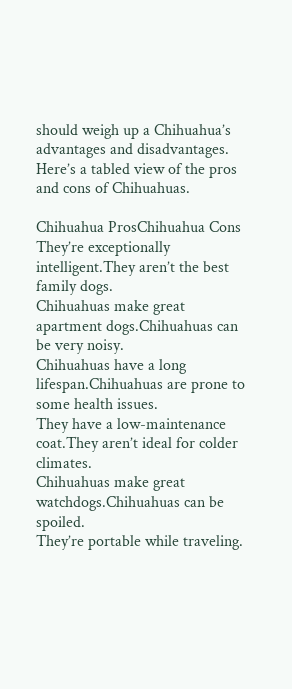should weigh up a Chihuahua’s advantages and disadvantages. Here’s a tabled view of the pros and cons of Chihuahuas.

Chihuahua ProsChihuahua Cons
They’re exceptionally intelligent.They aren’t the best family dogs.
Chihuahuas make great apartment dogs.Chihuahuas can be very noisy.
Chihuahuas have a long lifespan.Chihuahuas are prone to some health issues.
They have a low-maintenance coat.They aren’t ideal for colder climates.
Chihuahuas make great watchdogs.Chihuahuas can be spoiled.
They’re portable while traveling.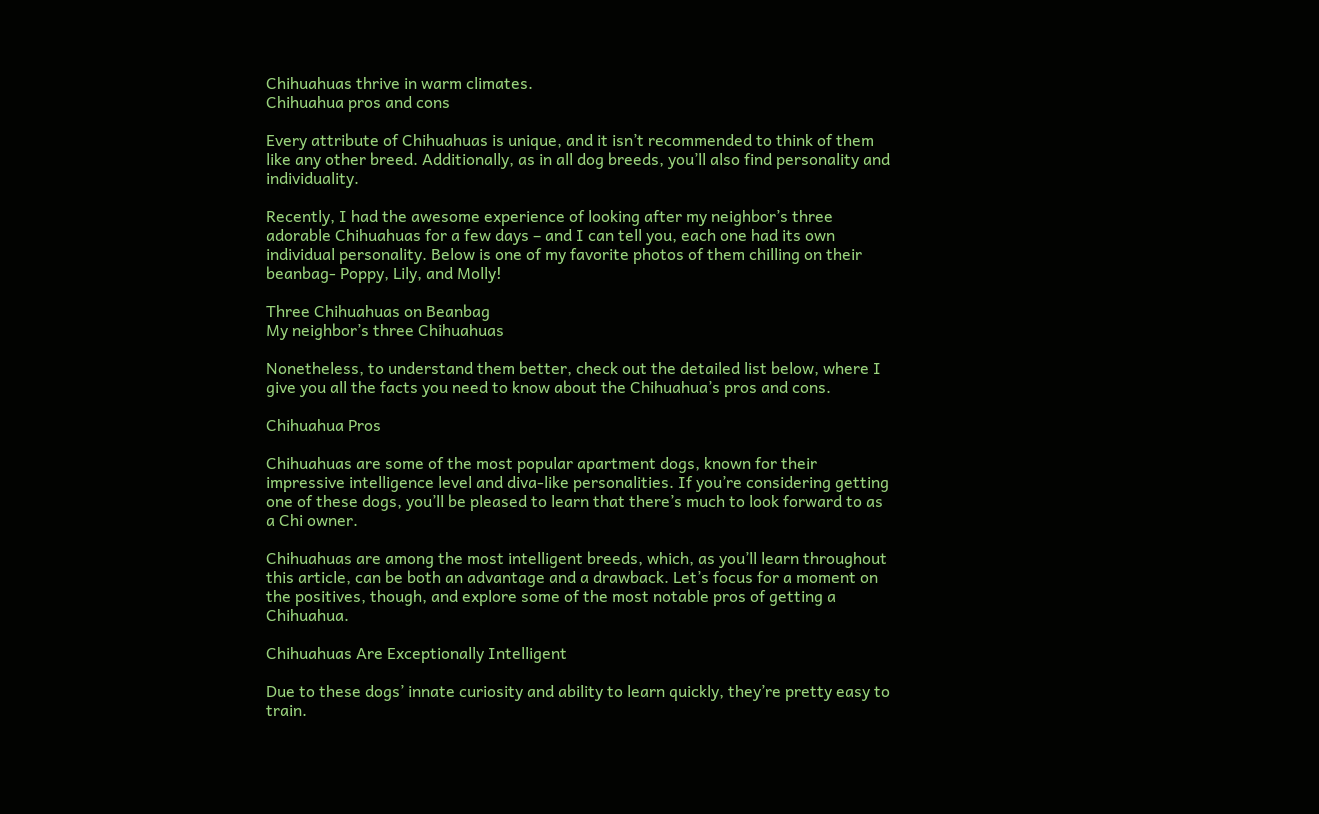Chihuahuas thrive in warm climates.
Chihuahua pros and cons

Every attribute of Chihuahuas is unique, and it isn’t recommended to think of them like any other breed. Additionally, as in all dog breeds, you’ll also find personality and individuality.

Recently, I had the awesome experience of looking after my neighbor’s three adorable Chihuahuas for a few days – and I can tell you, each one had its own individual personality. Below is one of my favorite photos of them chilling on their beanbag- Poppy, Lily, and Molly!

Three Chihuahuas on Beanbag
My neighbor’s three Chihuahuas

Nonetheless, to understand them better, check out the detailed list below, where I give you all the facts you need to know about the Chihuahua’s pros and cons.

Chihuahua Pros

Chihuahuas are some of the most popular apartment dogs, known for their impressive intelligence level and diva-like personalities. If you’re considering getting one of these dogs, you’ll be pleased to learn that there’s much to look forward to as a Chi owner.

Chihuahuas are among the most intelligent breeds, which, as you’ll learn throughout this article, can be both an advantage and a drawback. Let’s focus for a moment on the positives, though, and explore some of the most notable pros of getting a Chihuahua.

Chihuahuas Are Exceptionally Intelligent

Due to these dogs’ innate curiosity and ability to learn quickly, they’re pretty easy to train.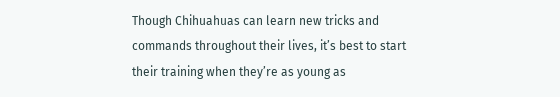Though Chihuahuas can learn new tricks and commands throughout their lives, it’s best to start their training when they’re as young as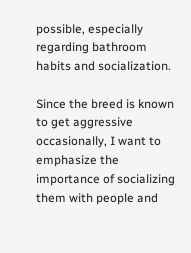possible, especially regarding bathroom habits and socialization.

Since the breed is known to get aggressive occasionally, I want to emphasize the importance of socializing them with people and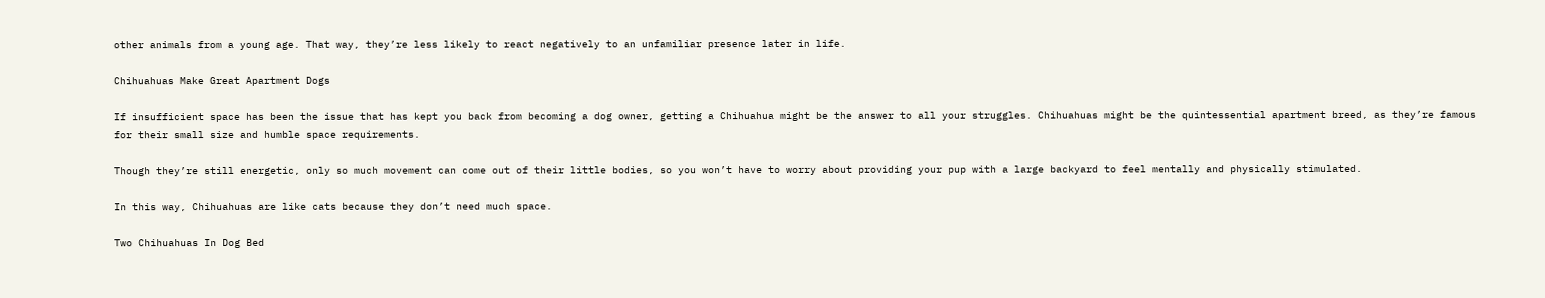other animals from a young age. That way, they’re less likely to react negatively to an unfamiliar presence later in life.

Chihuahuas Make Great Apartment Dogs

If insufficient space has been the issue that has kept you back from becoming a dog owner, getting a Chihuahua might be the answer to all your struggles. Chihuahuas might be the quintessential apartment breed, as they’re famous for their small size and humble space requirements.

Though they’re still energetic, only so much movement can come out of their little bodies, so you won’t have to worry about providing your pup with a large backyard to feel mentally and physically stimulated.

In this way, Chihuahuas are like cats because they don’t need much space.

Two Chihuahuas In Dog Bed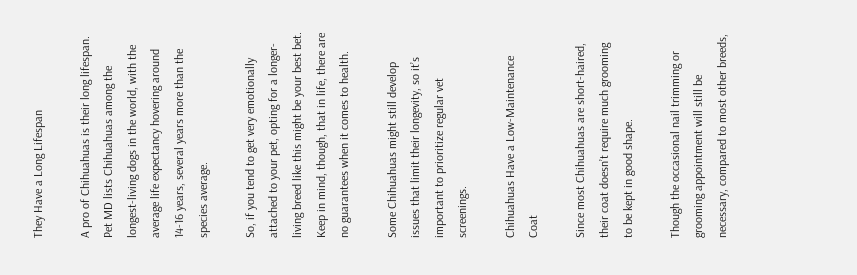They Have a Long Lifespan

A pro of Chihuahuas is their long lifespan. Pet MD lists Chihuahuas among the longest-living dogs in the world, with the average life expectancy hovering around 14-16 years, several years more than the species average.

So, if you tend to get very emotionally attached to your pet, opting for a longer-living breed like this might be your best bet. Keep in mind, though, that in life, there are no guarantees when it comes to health.

Some Chihuahuas might still develop issues that limit their longevity, so it’s important to prioritize regular vet screenings.

Chihuahuas Have a Low-Maintenance Coat

Since most Chihuahuas are short-haired, their coat doesn’t require much grooming to be kept in good shape.

Though the occasional nail trimming or grooming appointment will still be necessary, compared to most other breeds,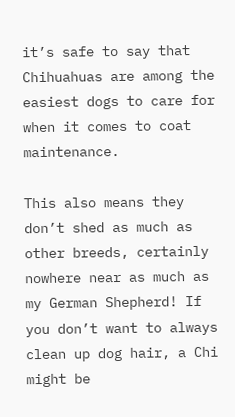it’s safe to say that Chihuahuas are among the easiest dogs to care for when it comes to coat maintenance.

This also means they don’t shed as much as other breeds, certainly nowhere near as much as my German Shepherd! If you don’t want to always clean up dog hair, a Chi might be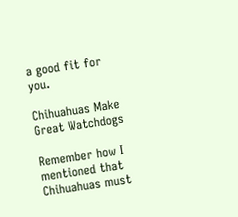a good fit for you.

Chihuahuas Make Great Watchdogs

Remember how I mentioned that Chihuahuas must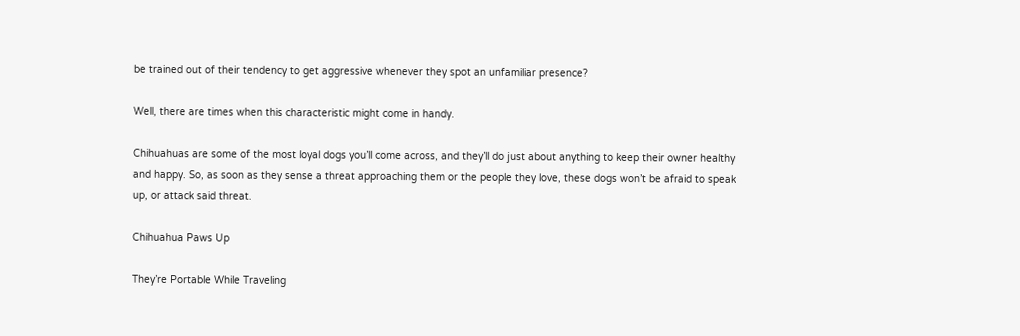be trained out of their tendency to get aggressive whenever they spot an unfamiliar presence?

Well, there are times when this characteristic might come in handy.

Chihuahuas are some of the most loyal dogs you’ll come across, and they’ll do just about anything to keep their owner healthy and happy. So, as soon as they sense a threat approaching them or the people they love, these dogs won’t be afraid to speak up, or attack said threat.

Chihuahua Paws Up

They’re Portable While Traveling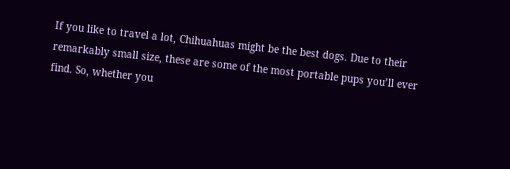If you like to travel a lot, Chihuahuas might be the best dogs. Due to their remarkably small size, these are some of the most portable pups you’ll ever find. So, whether you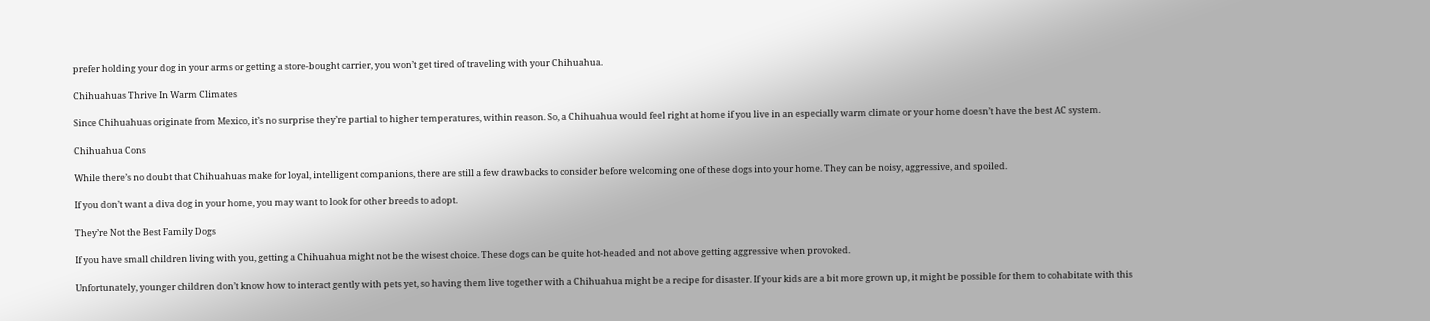prefer holding your dog in your arms or getting a store-bought carrier, you won’t get tired of traveling with your Chihuahua.

Chihuahuas Thrive In Warm Climates

Since Chihuahuas originate from Mexico, it’s no surprise they’re partial to higher temperatures, within reason. So, a Chihuahua would feel right at home if you live in an especially warm climate or your home doesn’t have the best AC system.

Chihuahua Cons

While there’s no doubt that Chihuahuas make for loyal, intelligent companions, there are still a few drawbacks to consider before welcoming one of these dogs into your home. They can be noisy, aggressive, and spoiled.

If you don’t want a diva dog in your home, you may want to look for other breeds to adopt.

They’re Not the Best Family Dogs

If you have small children living with you, getting a Chihuahua might not be the wisest choice. These dogs can be quite hot-headed and not above getting aggressive when provoked.

Unfortunately, younger children don’t know how to interact gently with pets yet, so having them live together with a Chihuahua might be a recipe for disaster. If your kids are a bit more grown up, it might be possible for them to cohabitate with this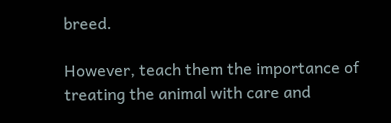breed.

However, teach them the importance of treating the animal with care and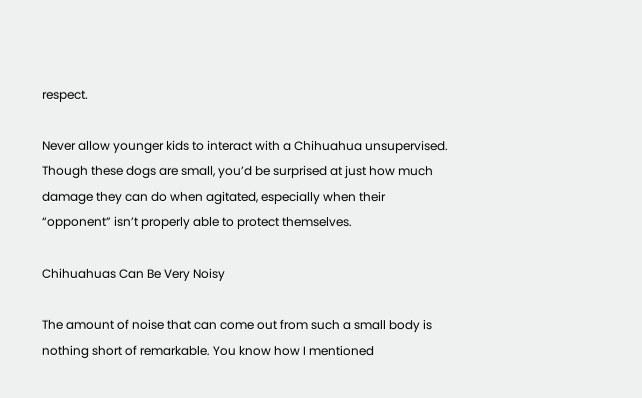respect.

Never allow younger kids to interact with a Chihuahua unsupervised. Though these dogs are small, you’d be surprised at just how much damage they can do when agitated, especially when their “opponent” isn’t properly able to protect themselves.

Chihuahuas Can Be Very Noisy

The amount of noise that can come out from such a small body is nothing short of remarkable. You know how I mentioned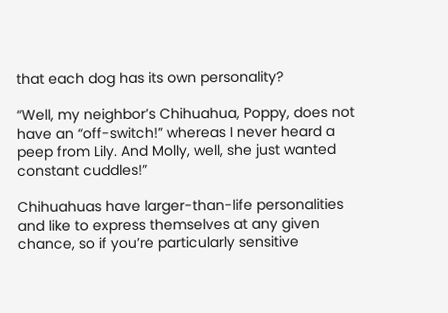that each dog has its own personality?

“Well, my neighbor’s Chihuahua, Poppy, does not have an “off-switch!” whereas I never heard a peep from Lily. And Molly, well, she just wanted constant cuddles!”

Chihuahuas have larger-than-life personalities and like to express themselves at any given chance, so if you’re particularly sensitive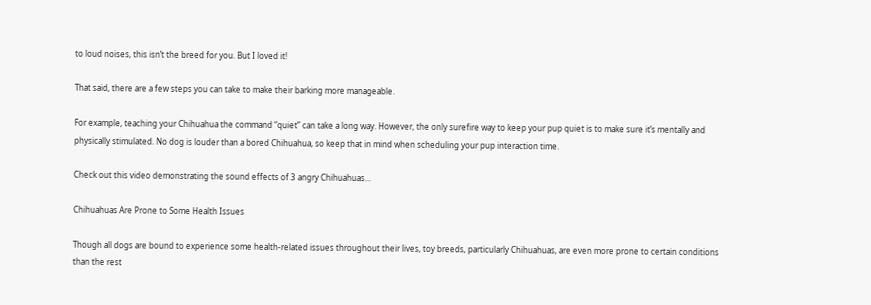to loud noises, this isn’t the breed for you. But I loved it!

That said, there are a few steps you can take to make their barking more manageable.

For example, teaching your Chihuahua the command “quiet” can take a long way. However, the only surefire way to keep your pup quiet is to make sure it’s mentally and physically stimulated. No dog is louder than a bored Chihuahua, so keep that in mind when scheduling your pup interaction time.

Check out this video demonstrating the sound effects of 3 angry Chihuahuas…

Chihuahuas Are Prone to Some Health Issues

Though all dogs are bound to experience some health-related issues throughout their lives, toy breeds, particularly Chihuahuas, are even more prone to certain conditions than the rest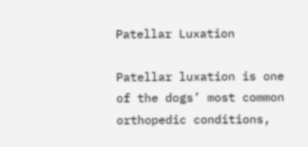Patellar Luxation

Patellar luxation is one of the dogs’ most common orthopedic conditions,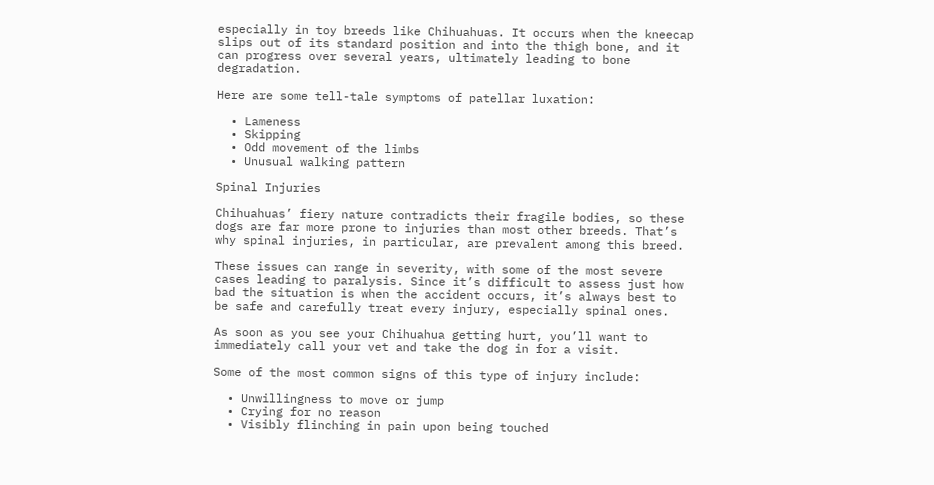especially in toy breeds like Chihuahuas. It occurs when the kneecap slips out of its standard position and into the thigh bone, and it can progress over several years, ultimately leading to bone degradation.

Here are some tell-tale symptoms of patellar luxation:

  • Lameness
  • Skipping
  • Odd movement of the limbs
  • Unusual walking pattern

Spinal Injuries

Chihuahuas’ fiery nature contradicts their fragile bodies, so these dogs are far more prone to injuries than most other breeds. That’s why spinal injuries, in particular, are prevalent among this breed.

These issues can range in severity, with some of the most severe cases leading to paralysis. Since it’s difficult to assess just how bad the situation is when the accident occurs, it’s always best to be safe and carefully treat every injury, especially spinal ones.

As soon as you see your Chihuahua getting hurt, you’ll want to immediately call your vet and take the dog in for a visit.

Some of the most common signs of this type of injury include:

  • Unwillingness to move or jump
  • Crying for no reason
  • Visibly flinching in pain upon being touched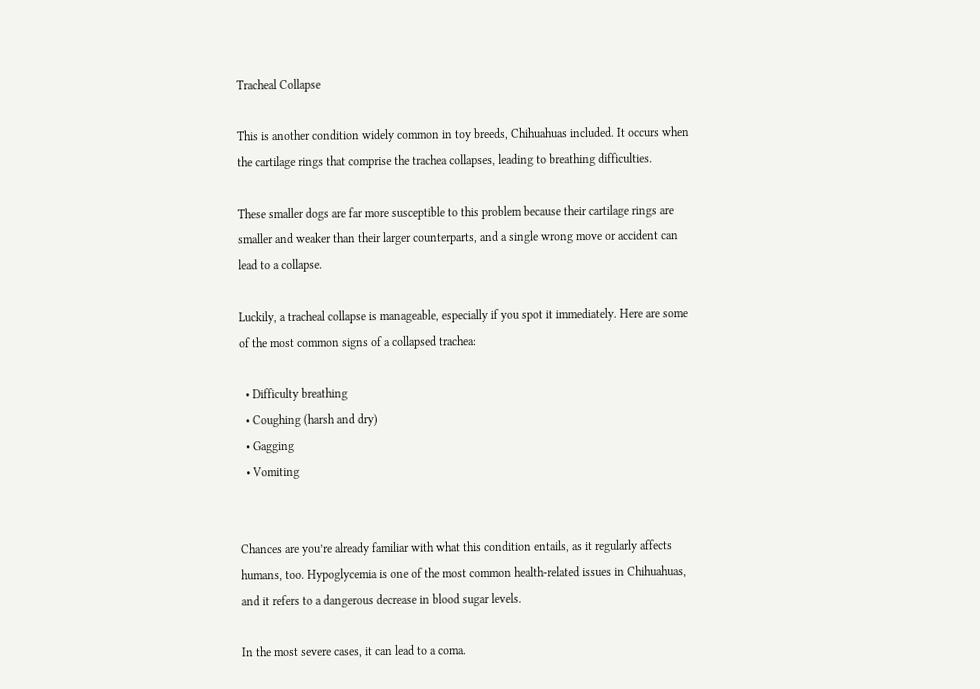Tracheal Collapse

This is another condition widely common in toy breeds, Chihuahuas included. It occurs when the cartilage rings that comprise the trachea collapses, leading to breathing difficulties.

These smaller dogs are far more susceptible to this problem because their cartilage rings are smaller and weaker than their larger counterparts, and a single wrong move or accident can lead to a collapse.

Luckily, a tracheal collapse is manageable, especially if you spot it immediately. Here are some of the most common signs of a collapsed trachea:

  • Difficulty breathing
  • Coughing (harsh and dry)
  • Gagging
  • Vomiting


Chances are you’re already familiar with what this condition entails, as it regularly affects humans, too. Hypoglycemia is one of the most common health-related issues in Chihuahuas, and it refers to a dangerous decrease in blood sugar levels.

In the most severe cases, it can lead to a coma.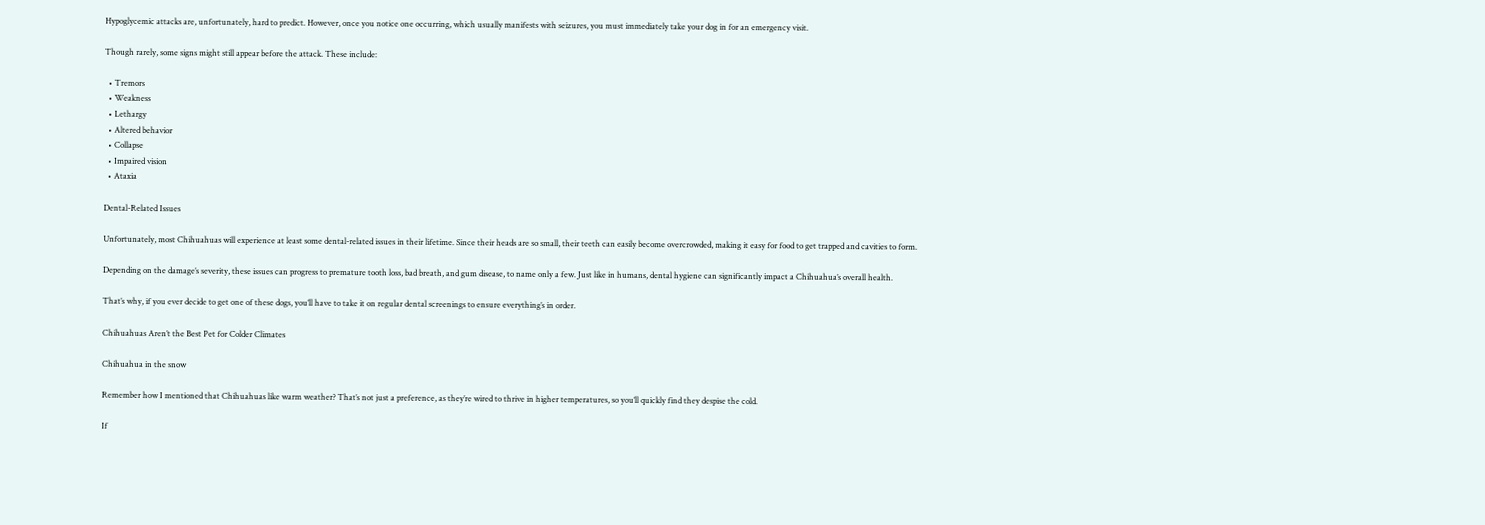Hypoglycemic attacks are, unfortunately, hard to predict. However, once you notice one occurring, which usually manifests with seizures, you must immediately take your dog in for an emergency visit.

Though rarely, some signs might still appear before the attack. These include:

  • Tremors
  • Weakness
  • Lethargy
  • Altered behavior
  • Collapse
  • Impaired vision
  • Ataxia

Dental-Related Issues

Unfortunately, most Chihuahuas will experience at least some dental-related issues in their lifetime. Since their heads are so small, their teeth can easily become overcrowded, making it easy for food to get trapped and cavities to form.

Depending on the damage’s severity, these issues can progress to premature tooth loss, bad breath, and gum disease, to name only a few. Just like in humans, dental hygiene can significantly impact a Chihuahua’s overall health.

That’s why, if you ever decide to get one of these dogs, you’ll have to take it on regular dental screenings to ensure everything’s in order.

Chihuahuas Aren’t the Best Pet for Colder Climates

Chihuahua in the snow

Remember how I mentioned that Chihuahuas like warm weather? That’s not just a preference, as they’re wired to thrive in higher temperatures, so you’ll quickly find they despise the cold.

If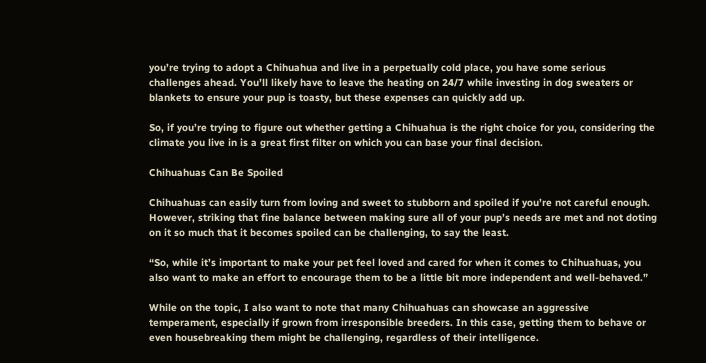you’re trying to adopt a Chihuahua and live in a perpetually cold place, you have some serious challenges ahead. You’ll likely have to leave the heating on 24/7 while investing in dog sweaters or blankets to ensure your pup is toasty, but these expenses can quickly add up.

So, if you’re trying to figure out whether getting a Chihuahua is the right choice for you, considering the climate you live in is a great first filter on which you can base your final decision.

Chihuahuas Can Be Spoiled

Chihuahuas can easily turn from loving and sweet to stubborn and spoiled if you’re not careful enough. However, striking that fine balance between making sure all of your pup’s needs are met and not doting on it so much that it becomes spoiled can be challenging, to say the least.

“So, while it’s important to make your pet feel loved and cared for when it comes to Chihuahuas, you also want to make an effort to encourage them to be a little bit more independent and well-behaved.”

While on the topic, I also want to note that many Chihuahuas can showcase an aggressive temperament, especially if grown from irresponsible breeders. In this case, getting them to behave or even housebreaking them might be challenging, regardless of their intelligence.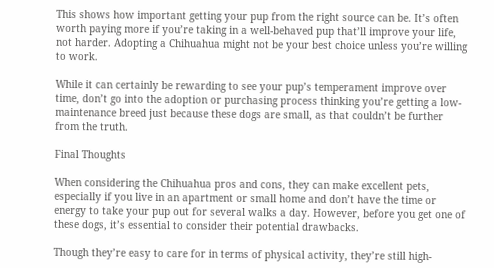This shows how important getting your pup from the right source can be. It’s often worth paying more if you’re taking in a well-behaved pup that’ll improve your life, not harder. Adopting a Chihuahua might not be your best choice unless you’re willing to work.

While it can certainly be rewarding to see your pup’s temperament improve over time, don’t go into the adoption or purchasing process thinking you’re getting a low-maintenance breed just because these dogs are small, as that couldn’t be further from the truth.

Final Thoughts

When considering the Chihuahua pros and cons, they can make excellent pets, especially if you live in an apartment or small home and don’t have the time or energy to take your pup out for several walks a day. However, before you get one of these dogs, it’s essential to consider their potential drawbacks.

Though they’re easy to care for in terms of physical activity, they’re still high-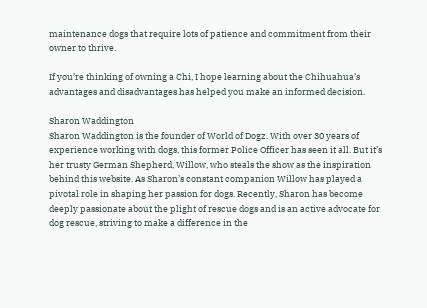maintenance dogs that require lots of patience and commitment from their owner to thrive.

If you’re thinking of owning a Chi, I hope learning about the Chihuahua’s advantages and disadvantages has helped you make an informed decision.

Sharon Waddington
Sharon Waddington is the founder of World of Dogz. With over 30 years of experience working with dogs, this former Police Officer has seen it all. But it’s her trusty German Shepherd, Willow, who steals the show as the inspiration behind this website. As Sharon’s constant companion Willow has played a pivotal role in shaping her passion for dogs. Recently, Sharon has become deeply passionate about the plight of rescue dogs and is an active advocate for dog rescue, striving to make a difference in the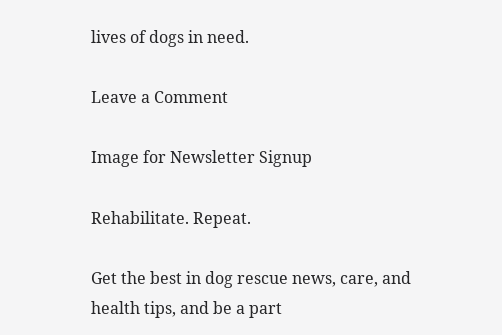lives of dogs in need.

Leave a Comment

Image for Newsletter Signup

Rehabilitate. Repeat.

Get the best in dog rescue news, care, and health tips, and be a part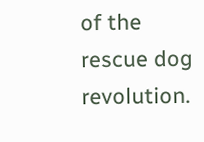of the rescue dog revolution.